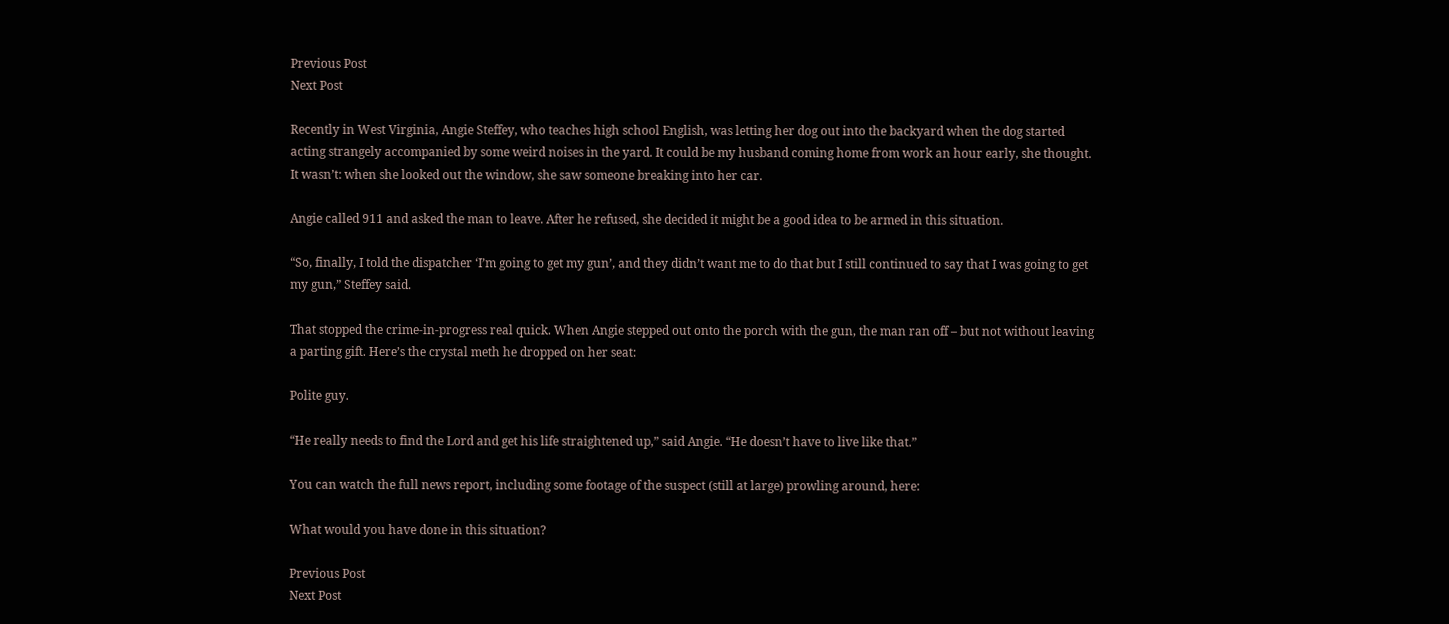Previous Post
Next Post

Recently in West Virginia, Angie Steffey, who teaches high school English, was letting her dog out into the backyard when the dog started acting strangely accompanied by some weird noises in the yard. It could be my husband coming home from work an hour early, she thought. It wasn’t: when she looked out the window, she saw someone breaking into her car.

Angie called 911 and asked the man to leave. After he refused, she decided it might be a good idea to be armed in this situation.

“So, finally, I told the dispatcher ‘I’m going to get my gun’, and they didn’t want me to do that but I still continued to say that I was going to get my gun,” Steffey said.

That stopped the crime-in-progress real quick. When Angie stepped out onto the porch with the gun, the man ran off – but not without leaving a parting gift. Here’s the crystal meth he dropped on her seat:

Polite guy.

“He really needs to find the Lord and get his life straightened up,” said Angie. “He doesn’t have to live like that.”

You can watch the full news report, including some footage of the suspect (still at large) prowling around, here:

What would you have done in this situation?

Previous Post
Next Post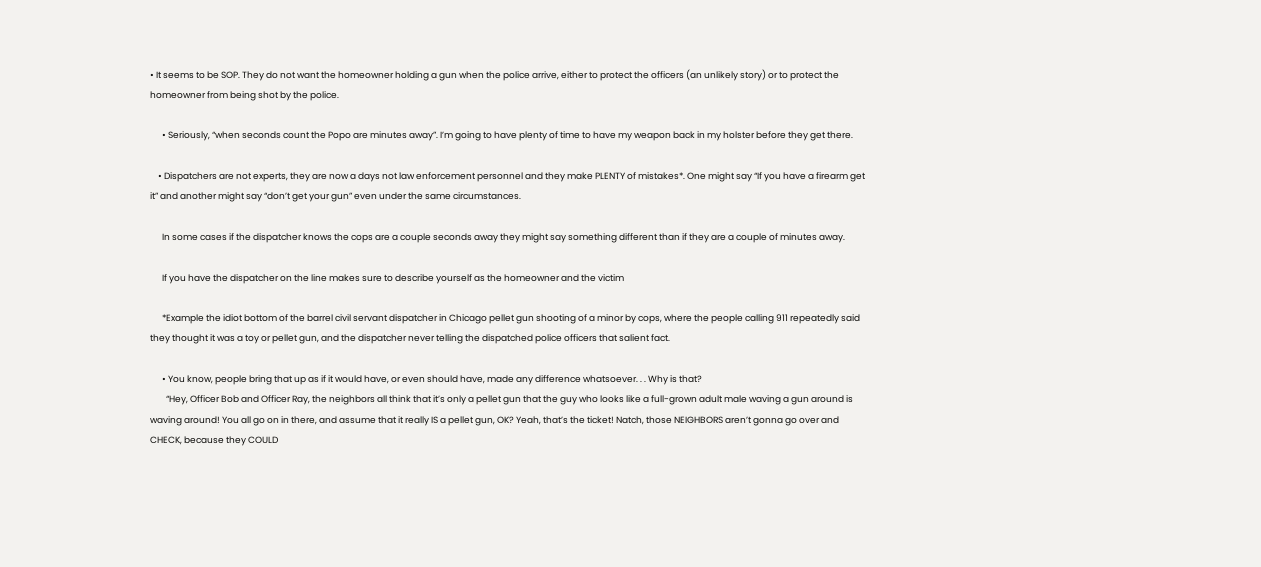• It seems to be SOP. They do not want the homeowner holding a gun when the police arrive, either to protect the officers (an unlikely story) or to protect the homeowner from being shot by the police.

      • Seriously, “when seconds count the Popo are minutes away”. I’m going to have plenty of time to have my weapon back in my holster before they get there.

    • Dispatchers are not experts, they are now a days not law enforcement personnel and they make PLENTY of mistakes*. One might say “If you have a firearm get it” and another might say “don’t get your gun” even under the same circumstances.

      In some cases if the dispatcher knows the cops are a couple seconds away they might say something different than if they are a couple of minutes away.

      If you have the dispatcher on the line makes sure to describe yourself as the homeowner and the victim

      *Example the idiot bottom of the barrel civil servant dispatcher in Chicago pellet gun shooting of a minor by cops, where the people calling 911 repeatedly said they thought it was a toy or pellet gun, and the dispatcher never telling the dispatched police officers that salient fact.

      • You know, people bring that up as if it would have, or even should have, made any difference whatsoever. . . Why is that?
        “Hey, Officer Bob and Officer Ray, the neighbors all think that it’s only a pellet gun that the guy who looks like a full-grown adult male waving a gun around is waving around! You all go on in there, and assume that it really IS a pellet gun, OK? Yeah, that’s the ticket! Natch, those NEIGHBORS aren’t gonna go over and CHECK, because they COULD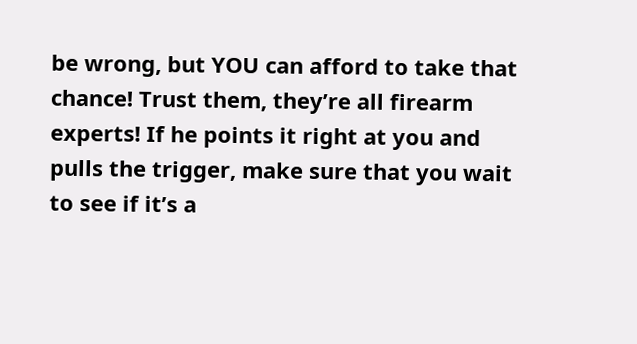be wrong, but YOU can afford to take that chance! Trust them, they’re all firearm experts! If he points it right at you and pulls the trigger, make sure that you wait to see if it’s a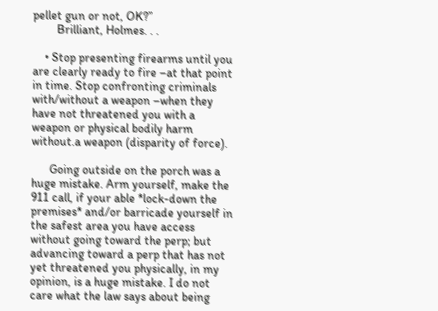pellet gun or not, OK?”
        Brilliant, Holmes. . .

    • Stop presenting firearms until you are clearly ready to fire –at that point in time. Stop confronting criminals with/without a weapon –when they have not threatened you with a weapon or physical bodily harm without.a weapon (disparity of force).

      Going outside on the porch was a huge mistake. Arm yourself, make the 911 call, if your able *lock-down the premises* and/or barricade yourself in the safest area you have access without going toward the perp; but advancing toward a perp that has not yet threatened you physically, in my opinion, is a huge mistake. I do not care what the law says about being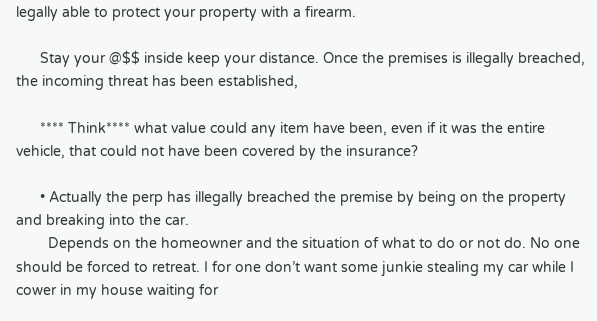legally able to protect your property with a firearm.

      Stay your @$$ inside keep your distance. Once the premises is illegally breached, the incoming threat has been established,

      **** Think**** what value could any item have been, even if it was the entire vehicle, that could not have been covered by the insurance?

      • Actually the perp has illegally breached the premise by being on the property and breaking into the car.
        Depends on the homeowner and the situation of what to do or not do. No one should be forced to retreat. I for one don’t want some junkie stealing my car while I cower in my house waiting for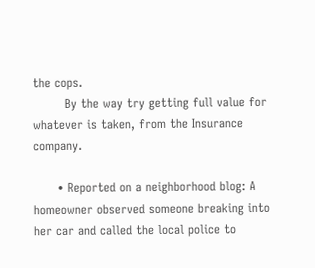the cops.
        By the way try getting full value for whatever is taken, from the Insurance company.

      • Reported on a neighborhood blog: A homeowner observed someone breaking into her car and called the local police to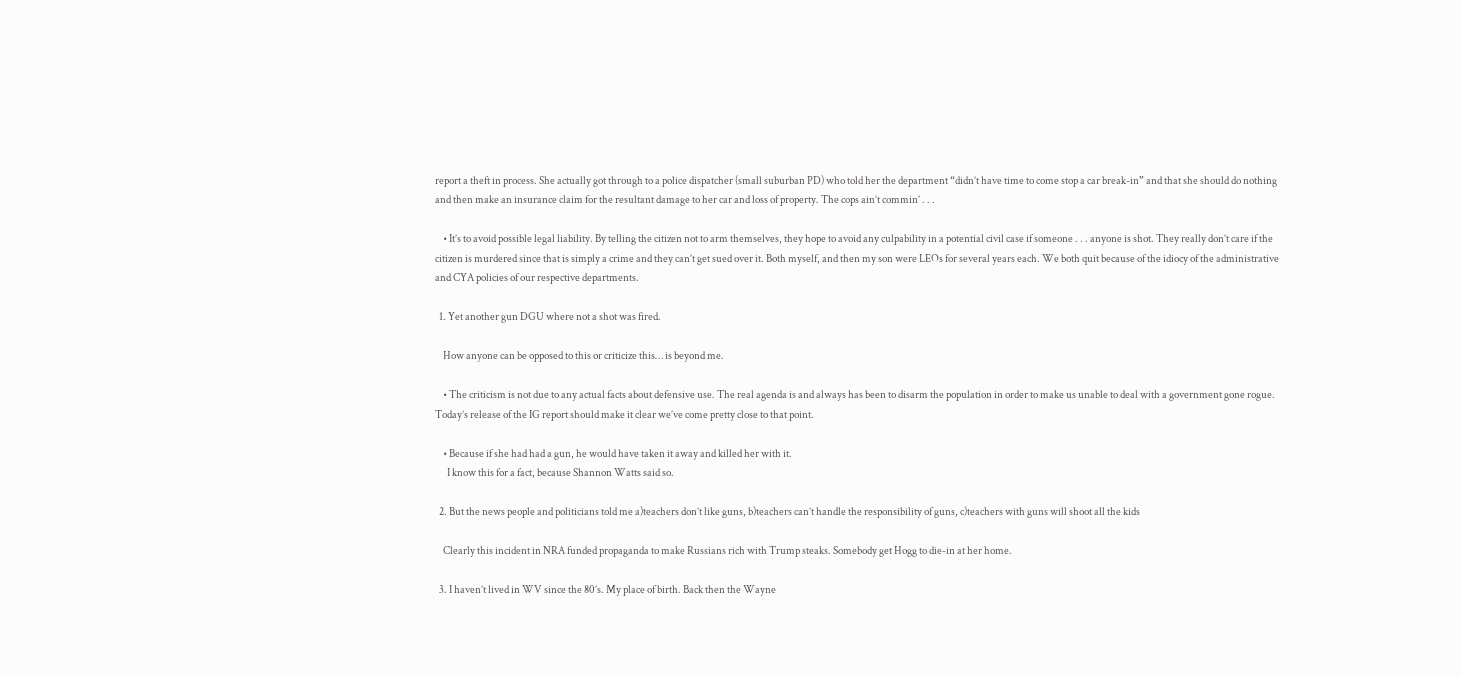report a theft in process. She actually got through to a police dispatcher (small suburban PD) who told her the department “didn’t have time to come stop a car break-in” and that she should do nothing and then make an insurance claim for the resultant damage to her car and loss of property. The cops ain’t commin’ . . .

    • It’s to avoid possible legal liability. By telling the citizen not to arm themselves, they hope to avoid any culpability in a potential civil case if someone . . . anyone is shot. They really don’t care if the citizen is murdered since that is simply a crime and they can’t get sued over it. Both myself, and then my son were LEOs for several years each. We both quit because of the idiocy of the administrative and CYA policies of our respective departments.

  1. Yet another gun DGU where not a shot was fired.

    How anyone can be opposed to this or criticize this… is beyond me.

    • The criticism is not due to any actual facts about defensive use. The real agenda is and always has been to disarm the population in order to make us unable to deal with a government gone rogue. Today’s release of the IG report should make it clear we’ve come pretty close to that point.

    • Because if she had had a gun, he would have taken it away and killed her with it.
      I know this for a fact, because Shannon Watts said so.

  2. But the news people and politicians told me a)teachers don’t like guns, b)teachers can’t handle the responsibility of guns, c)teachers with guns will shoot all the kids

    Clearly this incident in NRA funded propaganda to make Russians rich with Trump steaks. Somebody get Hogg to die-in at her home.

  3. I haven’t lived in WV since the 80’s. My place of birth. Back then the Wayne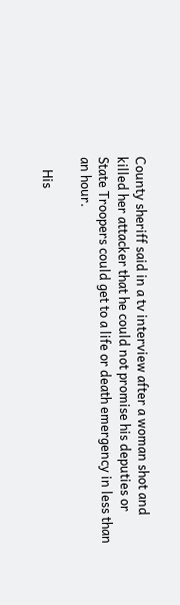County sheriff said in a tv interview after a woman shot and killed her attacker that he could not promise his deputies or State Troopers could get to a life or death emergency in less than an hour.

    His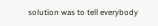solution was to tell everybody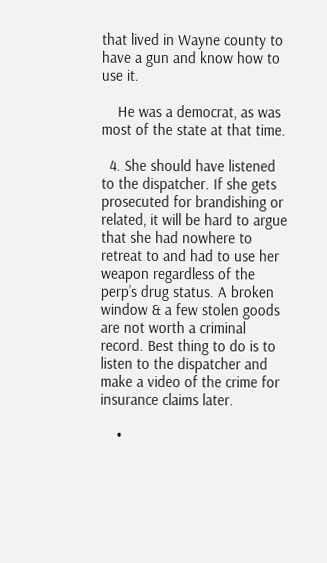that lived in Wayne county to have a gun and know how to use it.

    He was a democrat, as was most of the state at that time.

  4. She should have listened to the dispatcher. If she gets prosecuted for brandishing or related, it will be hard to argue that she had nowhere to retreat to and had to use her weapon regardless of the perp’s drug status. A broken window & a few stolen goods are not worth a criminal record. Best thing to do is to listen to the dispatcher and make a video of the crime for insurance claims later.

    •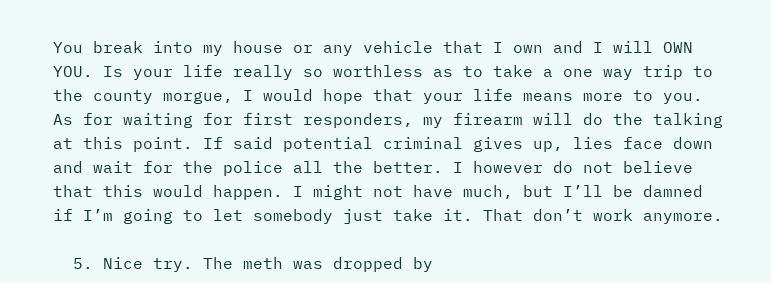You break into my house or any vehicle that I own and I will OWN YOU. Is your life really so worthless as to take a one way trip to the county morgue, I would hope that your life means more to you. As for waiting for first responders, my firearm will do the talking at this point. If said potential criminal gives up, lies face down and wait for the police all the better. I however do not believe that this would happen. I might not have much, but I’ll be damned if I’m going to let somebody just take it. That don’t work anymore.

  5. Nice try. The meth was dropped by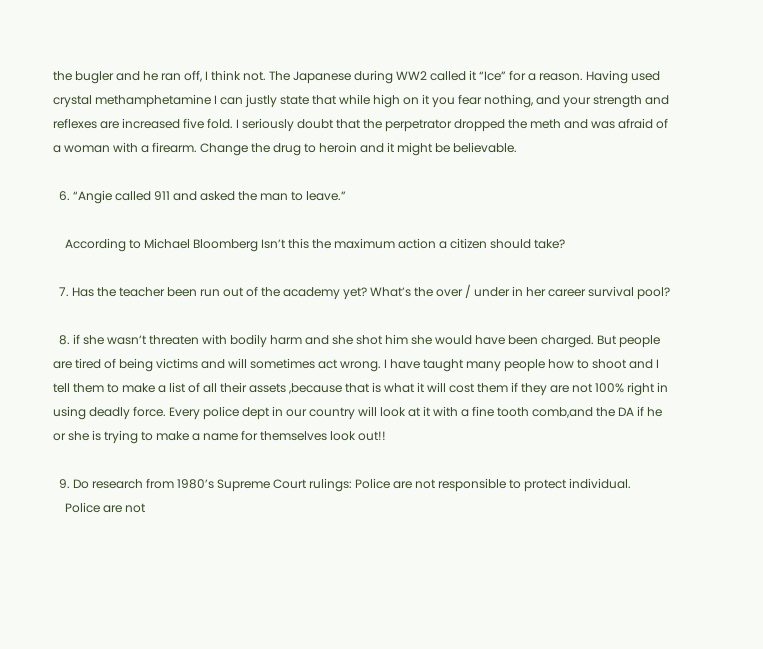the bugler and he ran off, I think not. The Japanese during WW2 called it “Ice” for a reason. Having used crystal methamphetamine I can justly state that while high on it you fear nothing, and your strength and reflexes are increased five fold. I seriously doubt that the perpetrator dropped the meth and was afraid of a woman with a firearm. Change the drug to heroin and it might be believable.

  6. “Angie called 911 and asked the man to leave.”

    According to Michael Bloomberg Isn’t this the maximum action a citizen should take?

  7. Has the teacher been run out of the academy yet? What’s the over / under in her career survival pool?

  8. if she wasn’t threaten with bodily harm and she shot him she would have been charged. But people are tired of being victims and will sometimes act wrong. I have taught many people how to shoot and I tell them to make a list of all their assets ,because that is what it will cost them if they are not 100% right in using deadly force. Every police dept in our country will look at it with a fine tooth comb,and the DA if he or she is trying to make a name for themselves look out!!

  9. Do research from 1980’s Supreme Court rulings: Police are not responsible to protect individual.
    Police are not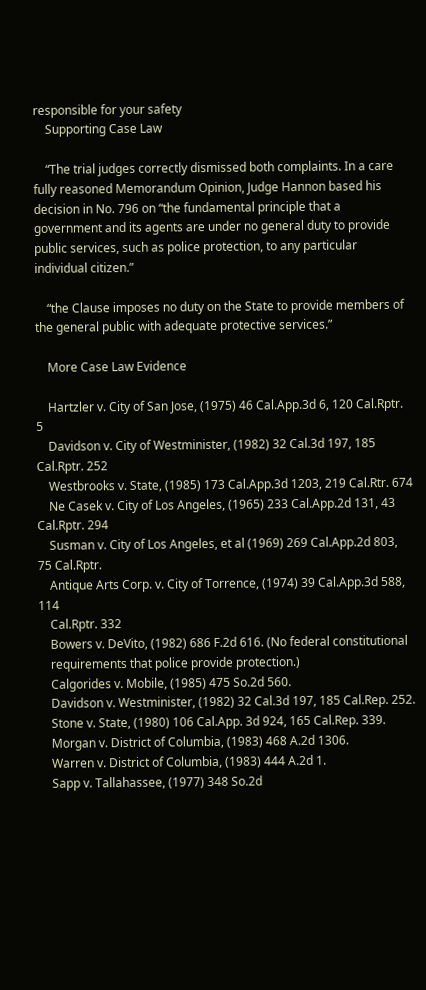responsible for your safety
    Supporting Case Law

    “The trial judges correctly dismissed both complaints. In a care fully reasoned Memorandum Opinion, Judge Hannon based his decision in No. 796 on “the fundamental principle that a government and its agents are under no general duty to provide public services, such as police protection, to any particular individual citizen.”

    “the Clause imposes no duty on the State to provide members of the general public with adequate protective services.”

    More Case Law Evidence

    Hartzler v. City of San Jose, (1975) 46 Cal.App.3d 6, 120 Cal.Rptr. 5
    Davidson v. City of Westminister, (1982) 32 Cal.3d 197, 185 Cal.Rptr. 252
    Westbrooks v. State, (1985) 173 Cal.App.3d 1203, 219 Cal.Rtr. 674
    Ne Casek v. City of Los Angeles, (1965) 233 Cal.App.2d 131, 43 Cal.Rptr. 294
    Susman v. City of Los Angeles, et al (1969) 269 Cal.App.2d 803, 75 Cal.Rptr.
    Antique Arts Corp. v. City of Torrence, (1974) 39 Cal.App.3d 588, 114
    Cal.Rptr. 332
    Bowers v. DeVito, (1982) 686 F.2d 616. (No federal constitutional
    requirements that police provide protection.)
    Calgorides v. Mobile, (1985) 475 So.2d 560.
    Davidson v. Westminister, (1982) 32 Cal.3d 197, 185 Cal.Rep. 252.
    Stone v. State, (1980) 106 Cal.App. 3d 924, 165 Cal.Rep. 339.
    Morgan v. District of Columbia, (1983) 468 A.2d 1306.
    Warren v. District of Columbia, (1983) 444 A.2d 1.
    Sapp v. Tallahassee, (1977) 348 So.2d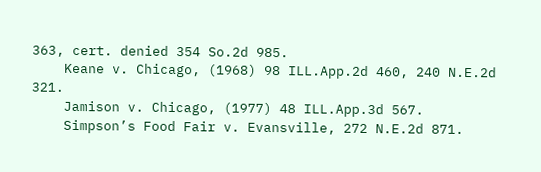363, cert. denied 354 So.2d 985.
    Keane v. Chicago, (1968) 98 ILL.App.2d 460, 240 N.E.2d 321.
    Jamison v. Chicago, (1977) 48 ILL.App.3d 567.
    Simpson’s Food Fair v. Evansville, 272 N.E.2d 871.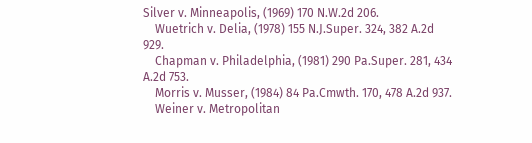Silver v. Minneapolis, (1969) 170 N.W.2d 206.
    Wuetrich v. Delia, (1978) 155 N.J.Super. 324, 382 A.2d 929.
    Chapman v. Philadelphia, (1981) 290 Pa.Super. 281, 434 A.2d 753.
    Morris v. Musser, (1984) 84 Pa.Cmwth. 170, 478 A.2d 937.
    Weiner v. Metropolitan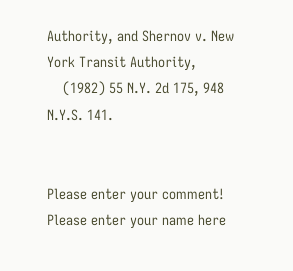Authority, and Shernov v. New York Transit Authority,
    (1982) 55 N.Y. 2d 175, 948 N.Y.S. 141.


Please enter your comment!
Please enter your name here